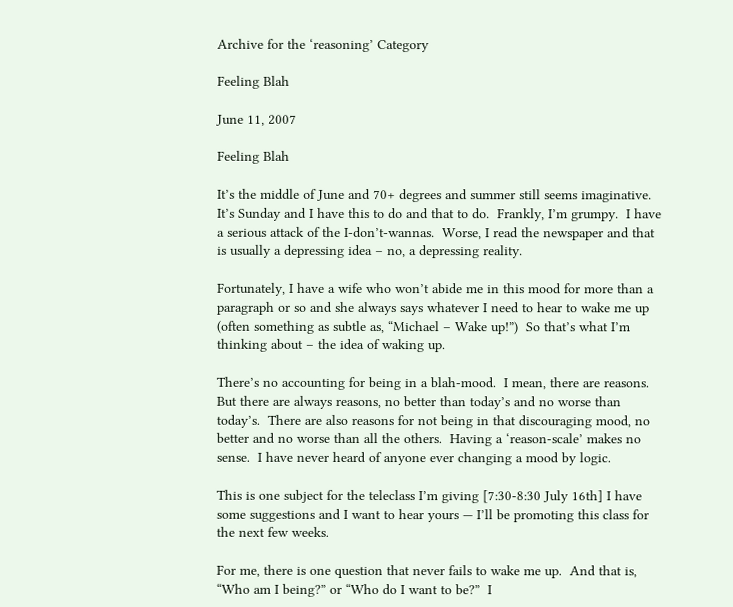Archive for the ‘reasoning’ Category

Feeling Blah

June 11, 2007

Feeling Blah

It’s the middle of June and 70+ degrees and summer still seems imaginative.  It’s Sunday and I have this to do and that to do.  Frankly, I’m grumpy.  I have a serious attack of the I-don’t-wannas.  Worse, I read the newspaper and that is usually a depressing idea – no, a depressing reality.

Fortunately, I have a wife who won’t abide me in this mood for more than a paragraph or so and she always says whatever I need to hear to wake me up (often something as subtle as, “Michael – Wake up!”)  So that’s what I’m thinking about – the idea of waking up.

There’s no accounting for being in a blah-mood.  I mean, there are reasons.  But there are always reasons, no better than today’s and no worse than today’s.  There are also reasons for not being in that discouraging mood, no better and no worse than all the others.  Having a ‘reason-scale’ makes no sense.  I have never heard of anyone ever changing a mood by logic.

This is one subject for the teleclass I’m giving [7:30-8:30 July 16th] I have some suggestions and I want to hear yours — I’ll be promoting this class for the next few weeks.

For me, there is one question that never fails to wake me up.  And that is, “Who am I being?” or “Who do I want to be?”  I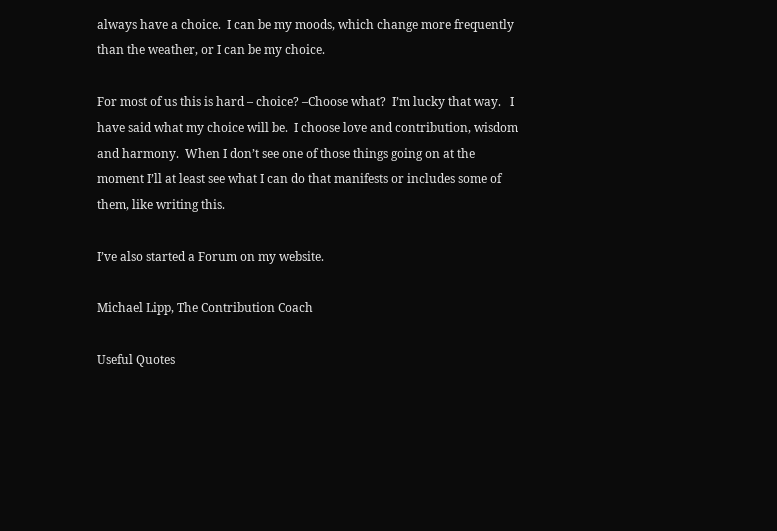always have a choice.  I can be my moods, which change more frequently than the weather, or I can be my choice.

For most of us this is hard – choice? –Choose what?  I’m lucky that way.   I have said what my choice will be.  I choose love and contribution, wisdom and harmony.  When I don’t see one of those things going on at the moment I’ll at least see what I can do that manifests or includes some of them, like writing this.

I’ve also started a Forum on my website.

Michael Lipp, The Contribution Coach

Useful Quotes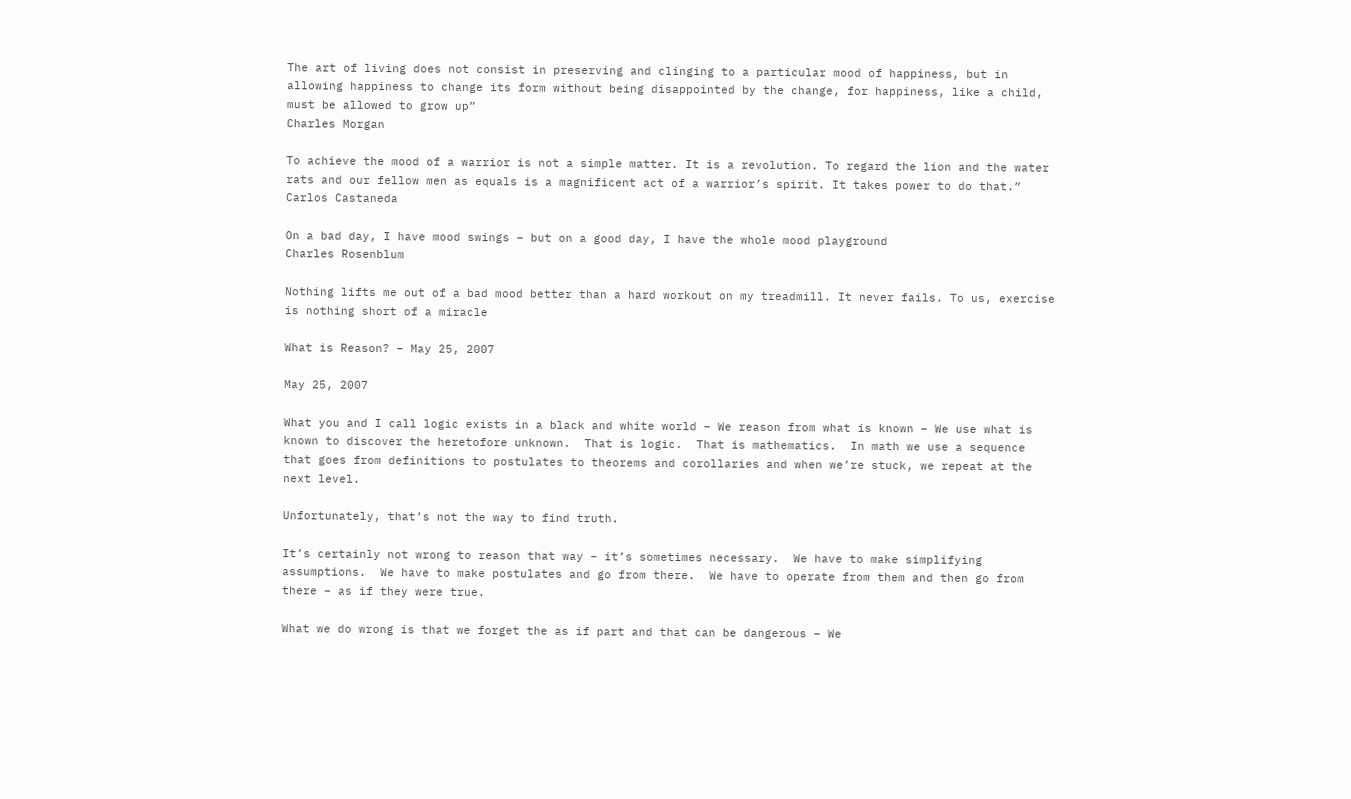The art of living does not consist in preserving and clinging to a particular mood of happiness, but in allowing happiness to change its form without being disappointed by the change, for happiness, like a child, must be allowed to grow up”
Charles Morgan

To achieve the mood of a warrior is not a simple matter. It is a revolution. To regard the lion and the water rats and our fellow men as equals is a magnificent act of a warrior’s spirit. It takes power to do that.”
Carlos Castaneda

On a bad day, I have mood swings – but on a good day, I have the whole mood playground
Charles Rosenblum

Nothing lifts me out of a bad mood better than a hard workout on my treadmill. It never fails. To us, exercise is nothing short of a miracle

What is Reason? – May 25, 2007

May 25, 2007

What you and I call logic exists in a black and white world – We reason from what is known – We use what is known to discover the heretofore unknown.  That is logic.  That is mathematics.  In math we use a sequence that goes from definitions to postulates to theorems and corollaries and when we’re stuck, we repeat at the next level.

Unfortunately, that’s not the way to find truth.

It’s certainly not wrong to reason that way – it’s sometimes necessary.  We have to make simplifying assumptions.  We have to make postulates and go from there.  We have to operate from them and then go from there – as if they were true.

What we do wrong is that we forget the as if part and that can be dangerous – We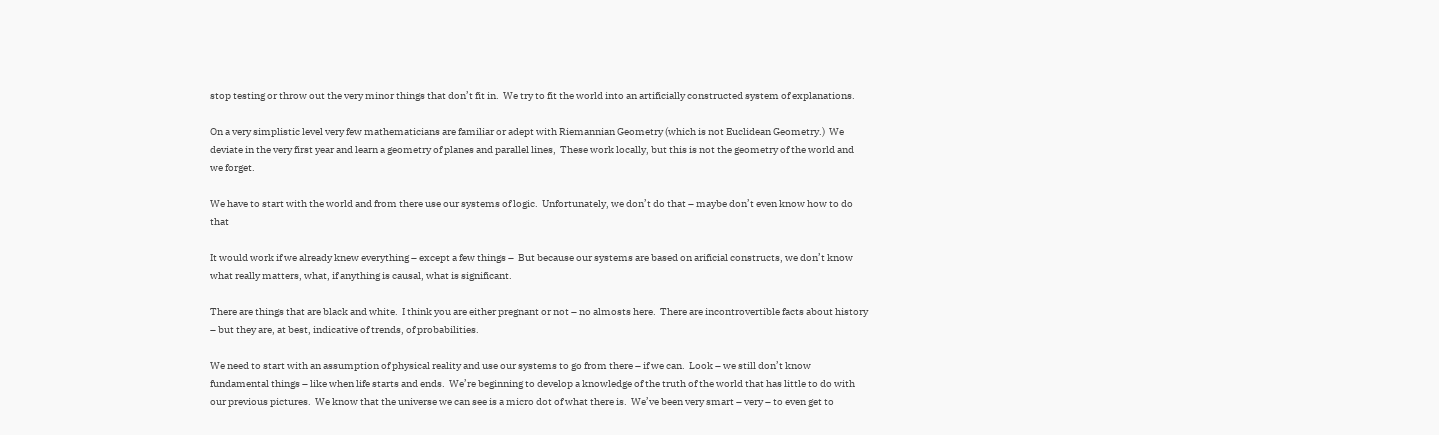stop testing or throw out the very minor things that don’t fit in.  We try to fit the world into an artificially constructed system of explanations.

On a very simplistic level very few mathematicians are familiar or adept with Riemannian Geometry (which is not Euclidean Geometry.)  We deviate in the very first year and learn a geometry of planes and parallel lines,  These work locally, but this is not the geometry of the world and we forget.

We have to start with the world and from there use our systems of logic.  Unfortunately, we don’t do that – maybe don’t even know how to do that

It would work if we already knew everything – except a few things –  But because our systems are based on arificial constructs, we don’t know what really matters, what, if anything is causal, what is significant.

There are things that are black and white.  I think you are either pregnant or not – no almosts here.  There are incontrovertible facts about history – but they are, at best, indicative of trends, of probabilities.

We need to start with an assumption of physical reality and use our systems to go from there – if we can.  Look – we still don’t know fundamental things – like when life starts and ends.  We’re beginning to develop a knowledge of the truth of the world that has little to do with our previous pictures.  We know that the universe we can see is a micro dot of what there is.  We’ve been very smart – very – to even get to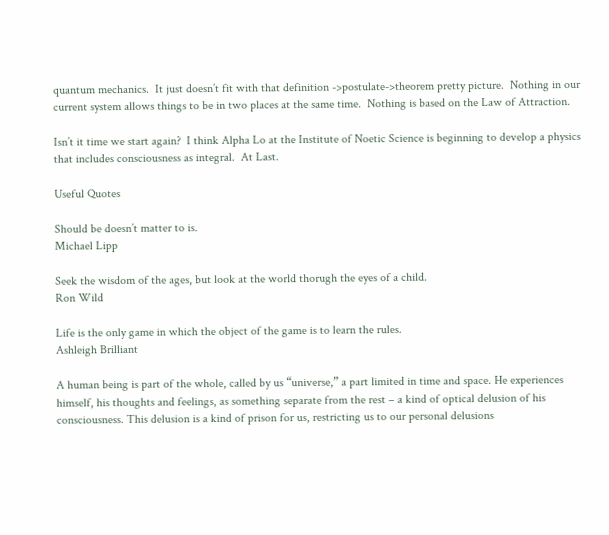quantum mechanics.  It just doesn’t fit with that definition ->postulate->theorem pretty picture.  Nothing in our current system allows things to be in two places at the same time.  Nothing is based on the Law of Attraction.

Isn’t it time we start again?  I think Alpha Lo at the Institute of Noetic Science is beginning to develop a physics that includes consciousness as integral.  At Last.

Useful Quotes

Should be doesn’t matter to is.
Michael Lipp

Seek the wisdom of the ages, but look at the world thorugh the eyes of a child.
Ron Wild

Life is the only game in which the object of the game is to learn the rules.
Ashleigh Brilliant

A human being is part of the whole, called by us “universe,” a part limited in time and space. He experiences himself, his thoughts and feelings, as something separate from the rest – a kind of optical delusion of his consciousness. This delusion is a kind of prison for us, restricting us to our personal delusions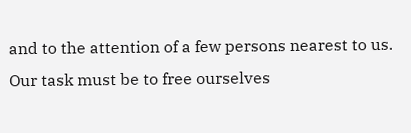and to the attention of a few persons nearest to us. Our task must be to free ourselves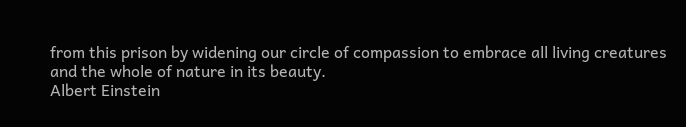from this prison by widening our circle of compassion to embrace all living creatures and the whole of nature in its beauty.
Albert Einstein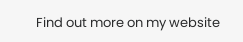Find out more on my website